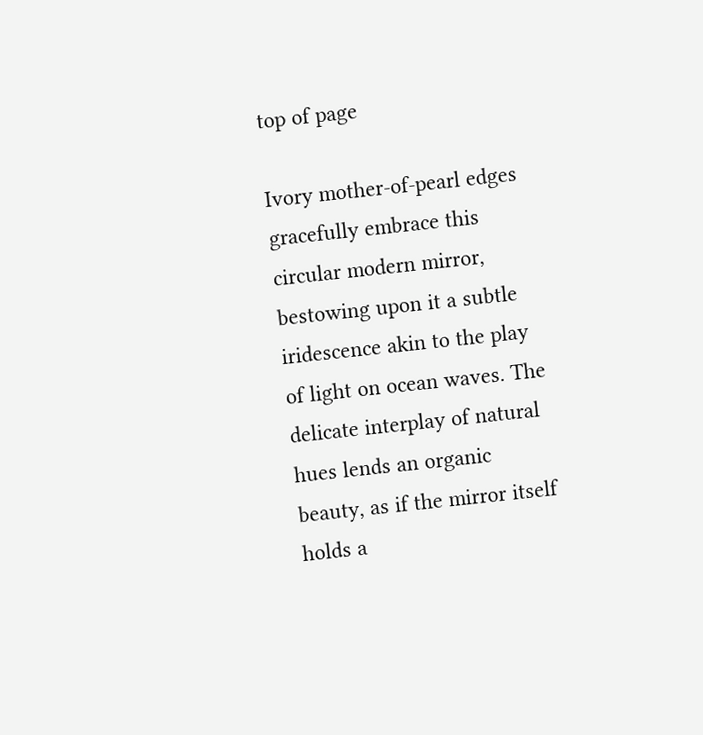top of page

Ivory mother-of-pearl edges gracefully embrace this circular modern mirror, bestowing upon it a subtle iridescence akin to the play of light on ocean waves. The delicate interplay of natural hues lends an organic beauty, as if the mirror itself holds a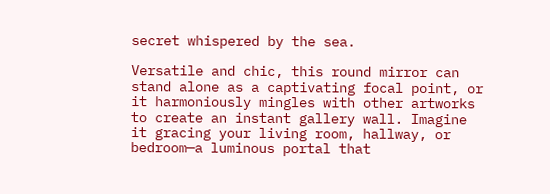secret whispered by the sea.

Versatile and chic, this round mirror can stand alone as a captivating focal point, or it harmoniously mingles with other artworks to create an instant gallery wall. Imagine it gracing your living room, hallway, or bedroom—a luminous portal that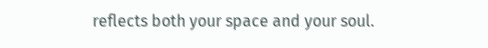reflects both your space and your soul.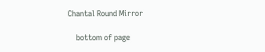Chantal Round Mirror

    bottom of page